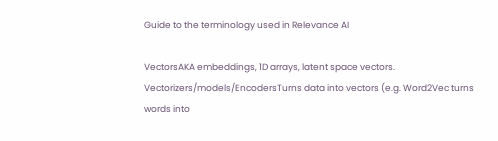Guide to the terminology used in Relevance AI

VectorsAKA embeddings, 1D arrays, latent space vectors.
Vectorizers/models/EncodersTurns data into vectors (e.g. Word2Vec turns words into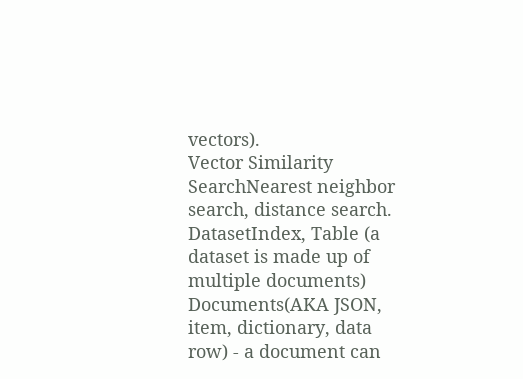vectors).
Vector Similarity SearchNearest neighbor search, distance search.
DatasetIndex, Table (a dataset is made up of multiple documents)
Documents(AKA JSON, item, dictionary, data row) - a document can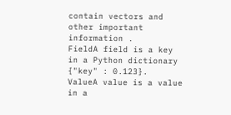contain vectors and other important information .
FieldA field is a key in a Python dictionary {"key" : 0.123}.
ValueA value is a value in a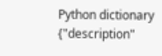Python dictionary {"description"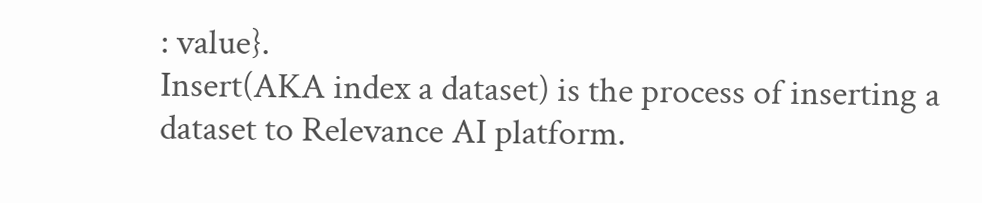: value}.
Insert(AKA index a dataset) is the process of inserting a dataset to Relevance AI platform.